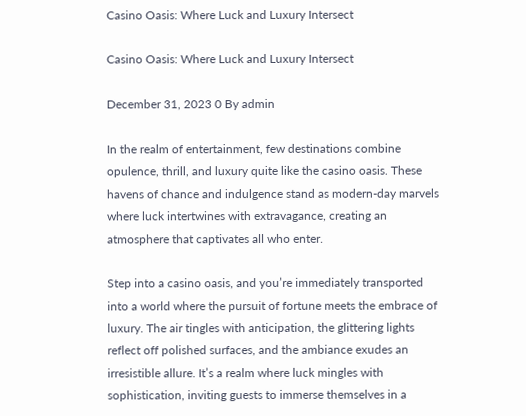Casino Oasis: Where Luck and Luxury Intersect

Casino Oasis: Where Luck and Luxury Intersect

December 31, 2023 0 By admin

In the realm of entertainment, few destinations combine opulence, thrill, and luxury quite like the casino oasis. These havens of chance and indulgence stand as modern-day marvels where luck intertwines with extravagance, creating an atmosphere that captivates all who enter.

Step into a casino oasis, and you’re immediately transported into a world where the pursuit of fortune meets the embrace of luxury. The air tingles with anticipation, the glittering lights reflect off polished surfaces, and the ambiance exudes an irresistible allure. It’s a realm where luck mingles with sophistication, inviting guests to immerse themselves in a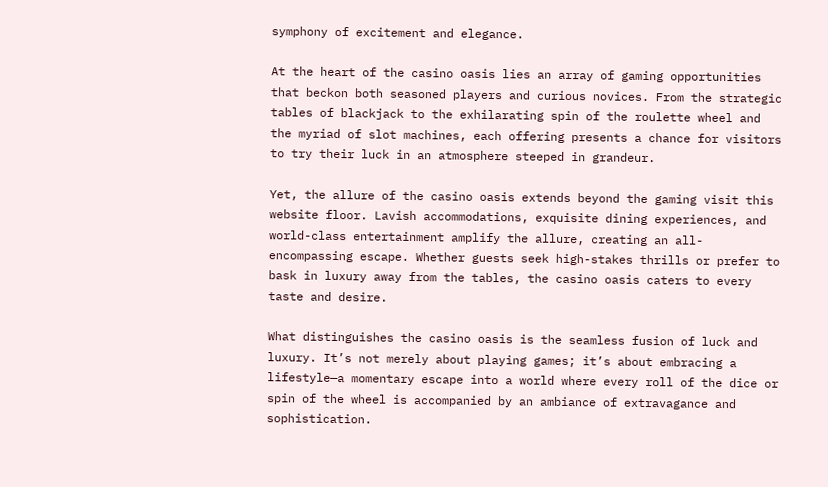symphony of excitement and elegance.

At the heart of the casino oasis lies an array of gaming opportunities that beckon both seasoned players and curious novices. From the strategic tables of blackjack to the exhilarating spin of the roulette wheel and the myriad of slot machines, each offering presents a chance for visitors to try their luck in an atmosphere steeped in grandeur.

Yet, the allure of the casino oasis extends beyond the gaming visit this website floor. Lavish accommodations, exquisite dining experiences, and world-class entertainment amplify the allure, creating an all-encompassing escape. Whether guests seek high-stakes thrills or prefer to bask in luxury away from the tables, the casino oasis caters to every taste and desire.

What distinguishes the casino oasis is the seamless fusion of luck and luxury. It’s not merely about playing games; it’s about embracing a lifestyle—a momentary escape into a world where every roll of the dice or spin of the wheel is accompanied by an ambiance of extravagance and sophistication.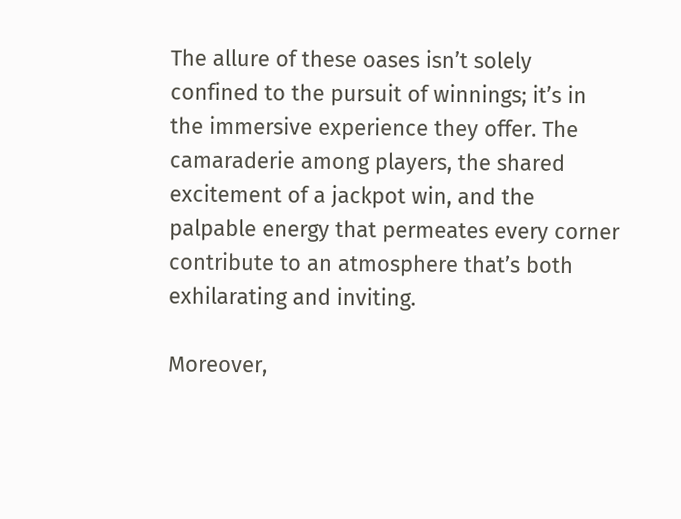The allure of these oases isn’t solely confined to the pursuit of winnings; it’s in the immersive experience they offer. The camaraderie among players, the shared excitement of a jackpot win, and the palpable energy that permeates every corner contribute to an atmosphere that’s both exhilarating and inviting.

Moreover,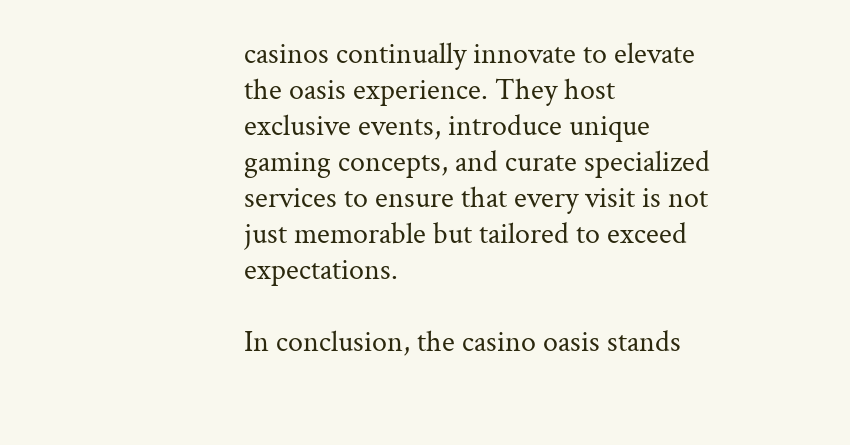casinos continually innovate to elevate the oasis experience. They host exclusive events, introduce unique gaming concepts, and curate specialized services to ensure that every visit is not just memorable but tailored to exceed expectations.

In conclusion, the casino oasis stands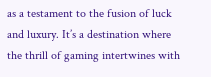as a testament to the fusion of luck and luxury. It’s a destination where the thrill of gaming intertwines with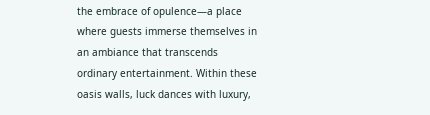the embrace of opulence—a place where guests immerse themselves in an ambiance that transcends ordinary entertainment. Within these oasis walls, luck dances with luxury,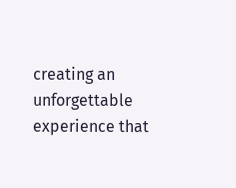creating an unforgettable experience that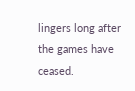lingers long after the games have ceased.